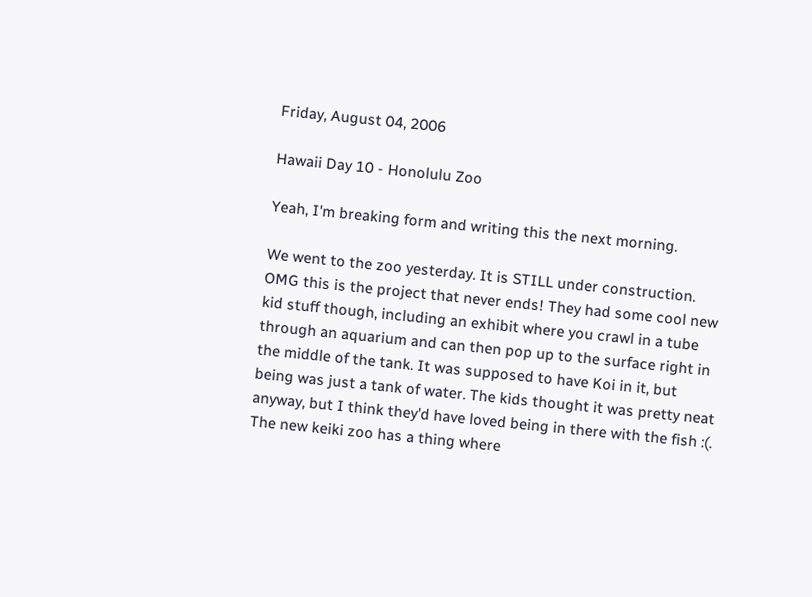Friday, August 04, 2006

Hawaii Day 10 - Honolulu Zoo

Yeah, I'm breaking form and writing this the next morning.

We went to the zoo yesterday. It is STILL under construction. OMG this is the project that never ends! They had some cool new kid stuff though, including an exhibit where you crawl in a tube through an aquarium and can then pop up to the surface right in the middle of the tank. It was supposed to have Koi in it, but being was just a tank of water. The kids thought it was pretty neat anyway, but I think they'd have loved being in there with the fish :(. The new keiki zoo has a thing where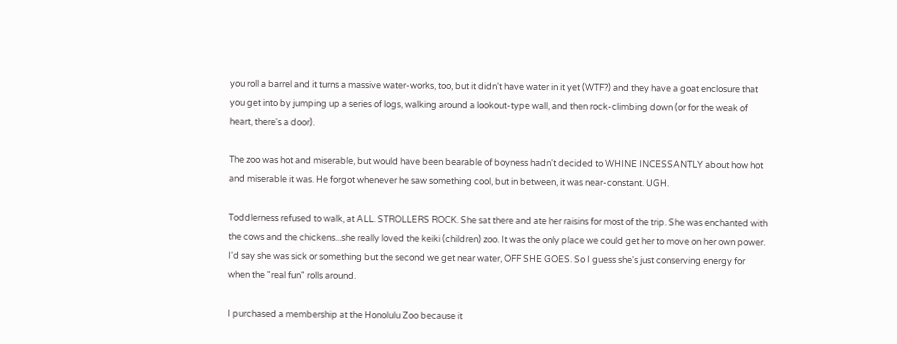you roll a barrel and it turns a massive water-works, too, but it didn't have water in it yet (WTF?) and they have a goat enclosure that you get into by jumping up a series of logs, walking around a lookout-type wall, and then rock-climbing down (or for the weak of heart, there's a door).

The zoo was hot and miserable, but would have been bearable of boyness hadn't decided to WHINE INCESSANTLY about how hot and miserable it was. He forgot whenever he saw something cool, but in between, it was near-constant. UGH.

Toddlerness refused to walk, at ALL. STROLLERS ROCK. She sat there and ate her raisins for most of the trip. She was enchanted with the cows and the chickens...she really loved the keiki (children) zoo. It was the only place we could get her to move on her own power. I'd say she was sick or something but the second we get near water, OFF SHE GOES. So I guess she's just conserving energy for when the "real fun" rolls around.

I purchased a membership at the Honolulu Zoo because it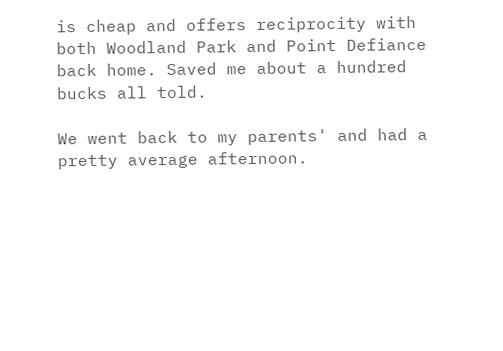is cheap and offers reciprocity with both Woodland Park and Point Defiance back home. Saved me about a hundred bucks all told.

We went back to my parents' and had a pretty average afternoon.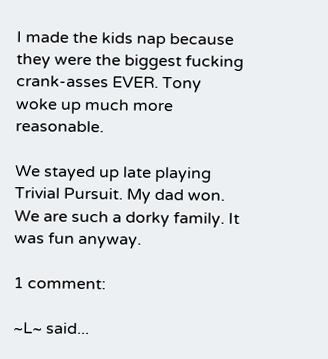I made the kids nap because they were the biggest fucking crank-asses EVER. Tony woke up much more reasonable.

We stayed up late playing Trivial Pursuit. My dad won. We are such a dorky family. It was fun anyway.

1 comment:

~L~ said...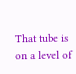That tube is on a level of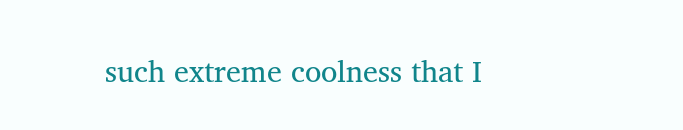such extreme coolness that I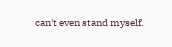can't even stand myself.